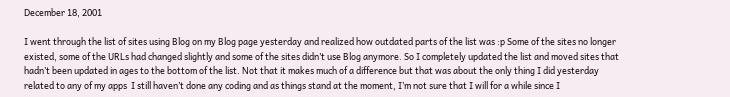December 18, 2001

I went through the list of sites using Blog on my Blog page yesterday and realized how outdated parts of the list was :p Some of the sites no longer existed, some of the URLs had changed slightly and some of the sites didn’t use Blog anymore. So I completely updated the list and moved sites that hadn’t been updated in ages to the bottom of the list. Not that it makes much of a difference but that was about the only thing I did yesterday related to any of my apps  I still haven’t done any coding and as things stand at the moment, I’m not sure that I will for a while since I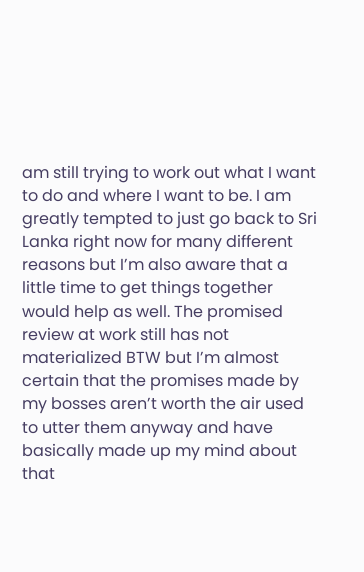am still trying to work out what I want to do and where I want to be. I am greatly tempted to just go back to Sri Lanka right now for many different reasons but I’m also aware that a little time to get things together would help as well. The promised review at work still has not materialized BTW but I’m almost certain that the promises made by my bosses aren’t worth the air used to utter them anyway and have basically made up my mind about that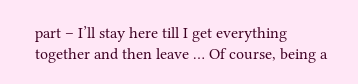part – I’ll stay here till I get everything together and then leave … Of course, being a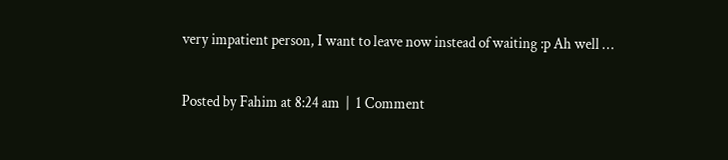very impatient person, I want to leave now instead of waiting :p Ah well …

Posted by Fahim at 8:24 am  |  1 Comment